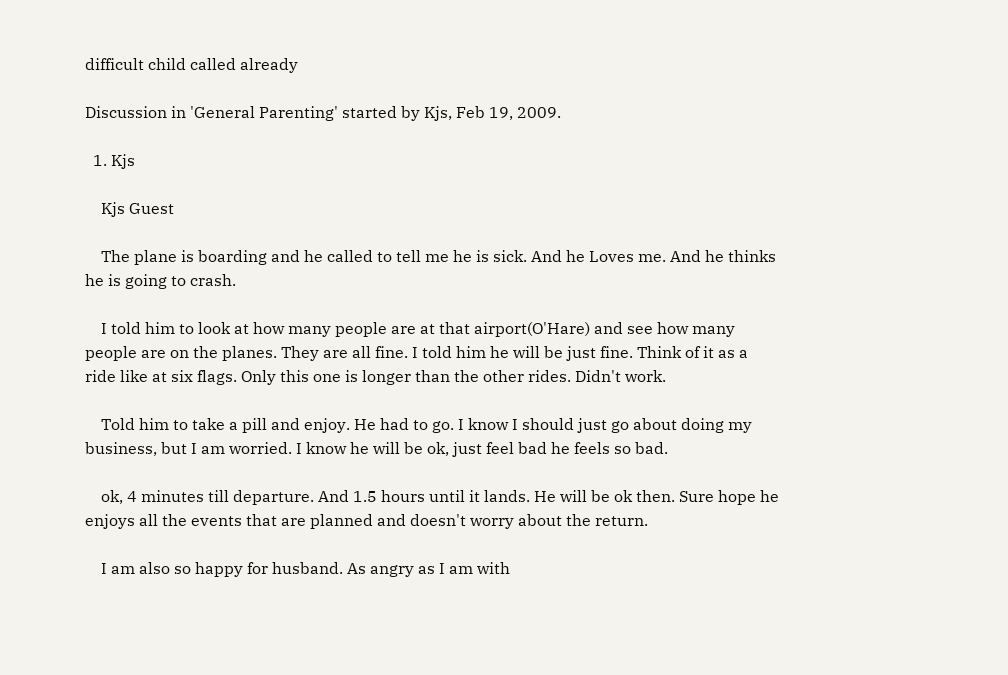difficult child called already

Discussion in 'General Parenting' started by Kjs, Feb 19, 2009.

  1. Kjs

    Kjs Guest

    The plane is boarding and he called to tell me he is sick. And he Loves me. And he thinks he is going to crash.

    I told him to look at how many people are at that airport(O'Hare) and see how many people are on the planes. They are all fine. I told him he will be just fine. Think of it as a ride like at six flags. Only this one is longer than the other rides. Didn't work.

    Told him to take a pill and enjoy. He had to go. I know I should just go about doing my business, but I am worried. I know he will be ok, just feel bad he feels so bad.

    ok, 4 minutes till departure. And 1.5 hours until it lands. He will be ok then. Sure hope he enjoys all the events that are planned and doesn't worry about the return.

    I am also so happy for husband. As angry as I am with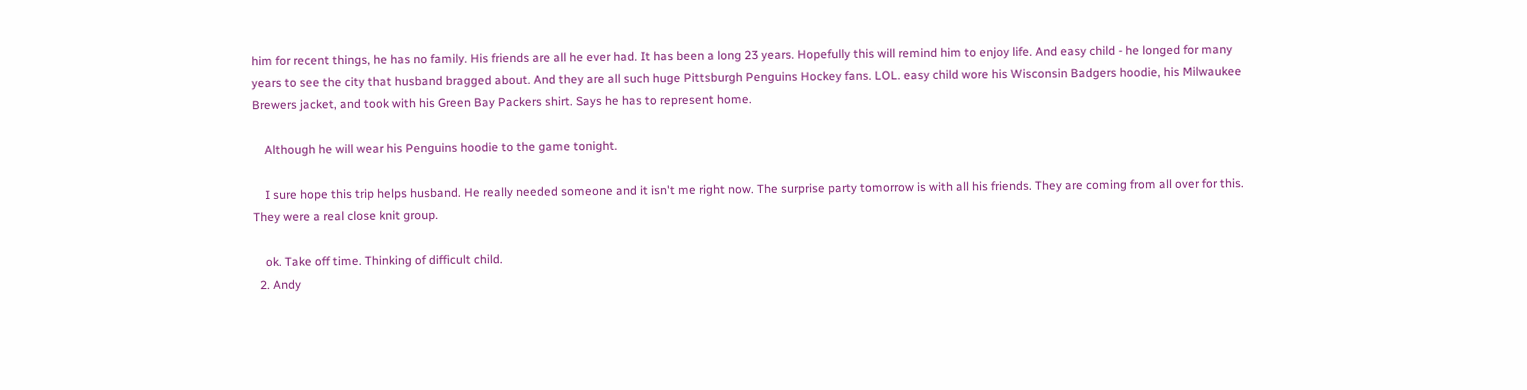him for recent things, he has no family. His friends are all he ever had. It has been a long 23 years. Hopefully this will remind him to enjoy life. And easy child - he longed for many years to see the city that husband bragged about. And they are all such huge Pittsburgh Penguins Hockey fans. LOL. easy child wore his Wisconsin Badgers hoodie, his Milwaukee Brewers jacket, and took with his Green Bay Packers shirt. Says he has to represent home.

    Although he will wear his Penguins hoodie to the game tonight.

    I sure hope this trip helps husband. He really needed someone and it isn't me right now. The surprise party tomorrow is with all his friends. They are coming from all over for this. They were a real close knit group.

    ok. Take off time. Thinking of difficult child.
  2. Andy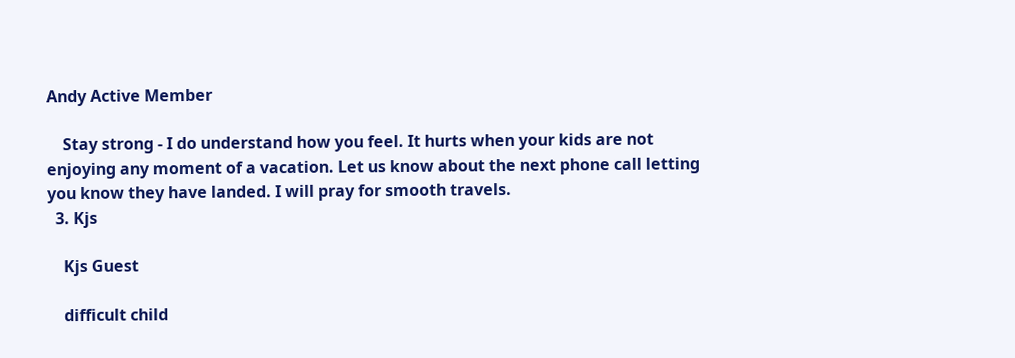Andy Active Member

    Stay strong - I do understand how you feel. It hurts when your kids are not enjoying any moment of a vacation. Let us know about the next phone call letting you know they have landed. I will pray for smooth travels.
  3. Kjs

    Kjs Guest

    difficult child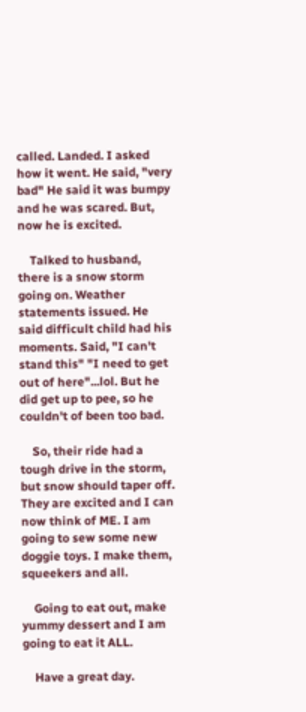called. Landed. I asked how it went. He said, "very bad" He said it was bumpy and he was scared. But, now he is excited.

    Talked to husband, there is a snow storm going on. Weather statements issued. He said difficult child had his moments. Said, "I can't stand this" "I need to get out of here"...lol. But he did get up to pee, so he couldn't of been too bad.

    So, their ride had a tough drive in the storm, but snow should taper off. They are excited and I can now think of ME. I am going to sew some new doggie toys. I make them, squeekers and all.

    Going to eat out, make yummy dessert and I am going to eat it ALL.

    Have a great day.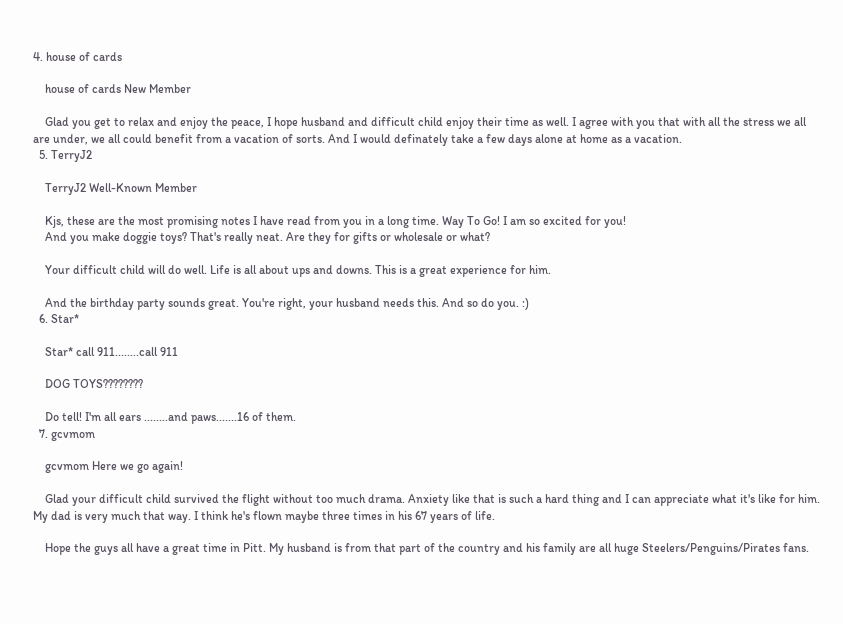4. house of cards

    house of cards New Member

    Glad you get to relax and enjoy the peace, I hope husband and difficult child enjoy their time as well. I agree with you that with all the stress we all are under, we all could benefit from a vacation of sorts. And I would definately take a few days alone at home as a vacation.
  5. TerryJ2

    TerryJ2 Well-Known Member

    Kjs, these are the most promising notes I have read from you in a long time. Way To Go! I am so excited for you!
    And you make doggie toys? That's really neat. Are they for gifts or wholesale or what?

    Your difficult child will do well. Life is all about ups and downs. This is a great experience for him.

    And the birthday party sounds great. You're right, your husband needs this. And so do you. :)
  6. Star*

    Star* call 911........call 911

    DOG TOYS????????

    Do tell! I'm all ears ........and paws.......16 of them.
  7. gcvmom

    gcvmom Here we go again!

    Glad your difficult child survived the flight without too much drama. Anxiety like that is such a hard thing and I can appreciate what it's like for him. My dad is very much that way. I think he's flown maybe three times in his 67 years of life.

    Hope the guys all have a great time in Pitt. My husband is from that part of the country and his family are all huge Steelers/Penguins/Pirates fans.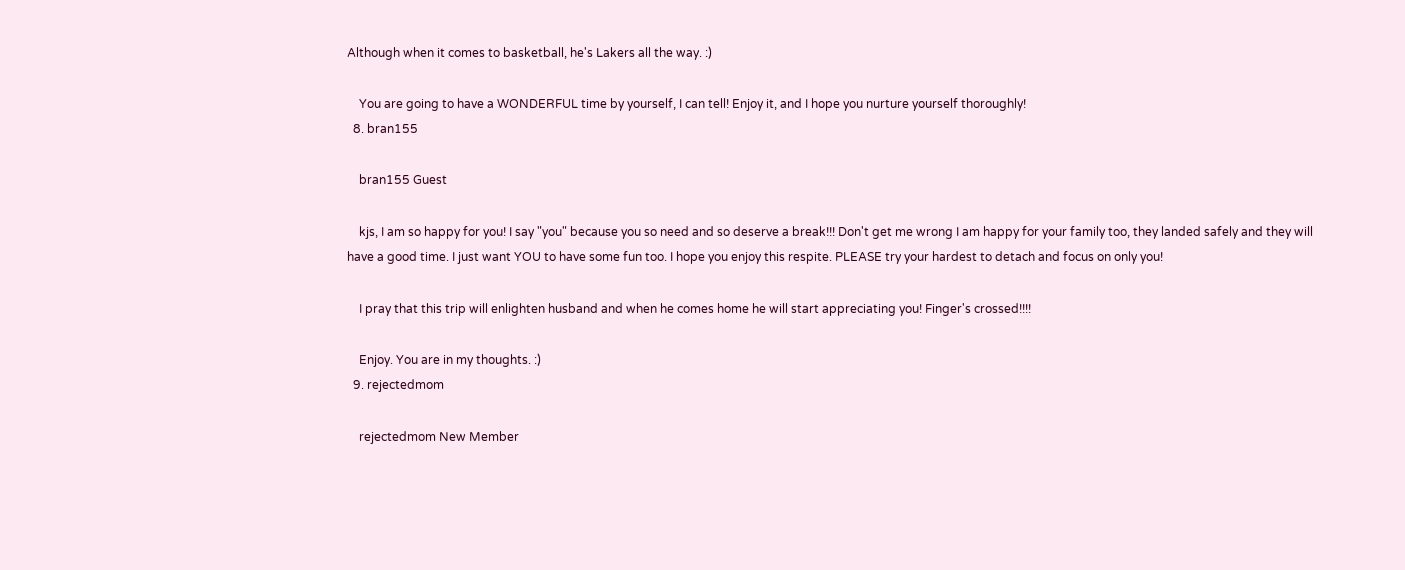Although when it comes to basketball, he's Lakers all the way. :)

    You are going to have a WONDERFUL time by yourself, I can tell! Enjoy it, and I hope you nurture yourself thoroughly!
  8. bran155

    bran155 Guest

    kjs, I am so happy for you! I say "you" because you so need and so deserve a break!!! Don't get me wrong I am happy for your family too, they landed safely and they will have a good time. I just want YOU to have some fun too. I hope you enjoy this respite. PLEASE try your hardest to detach and focus on only you!

    I pray that this trip will enlighten husband and when he comes home he will start appreciating you! Finger's crossed!!!!

    Enjoy. You are in my thoughts. :)
  9. rejectedmom

    rejectedmom New Member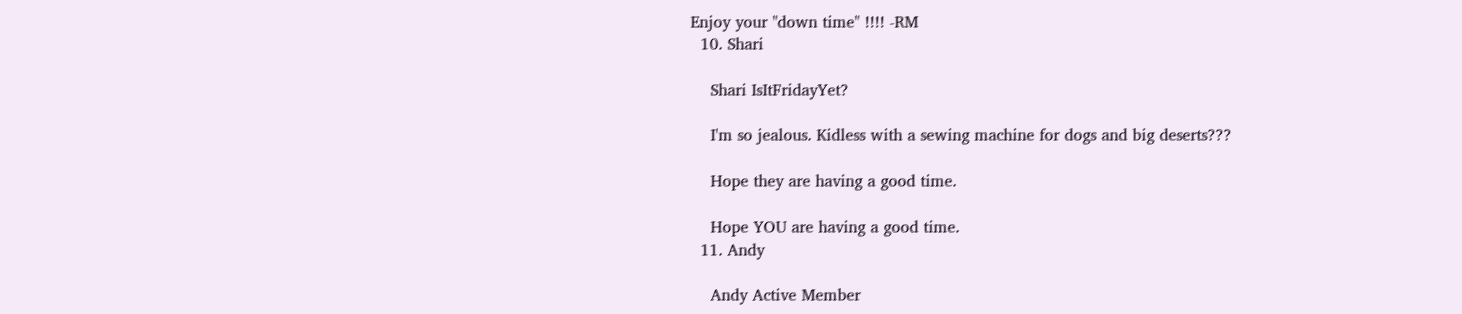Enjoy your "down time" !!!! -RM
  10. Shari

    Shari IsItFridayYet?

    I'm so jealous. Kidless with a sewing machine for dogs and big deserts???

    Hope they are having a good time.

    Hope YOU are having a good time.
  11. Andy

    Andy Active Member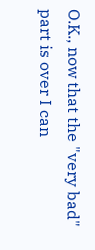O.K., now that the "very bad" part is over I can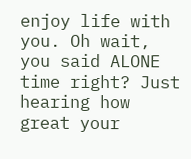enjoy life with you. Oh wait, you said ALONE time right? Just hearing how great your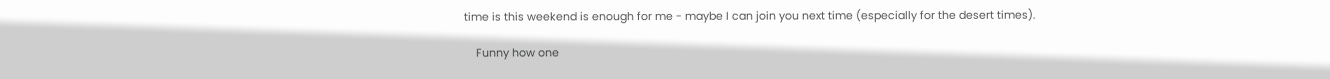time is this weekend is enough for me - maybe I can join you next time (especially for the desert times).

    Funny how one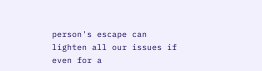person's escape can lighten all our issues if even for a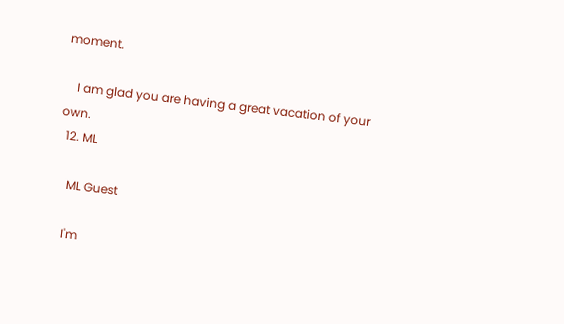moment.

    I am glad you are having a great vacation of your own.
  12. ML

    ML Guest

    I'm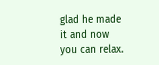glad he made it and now you can relax.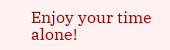Enjoy your time alone!